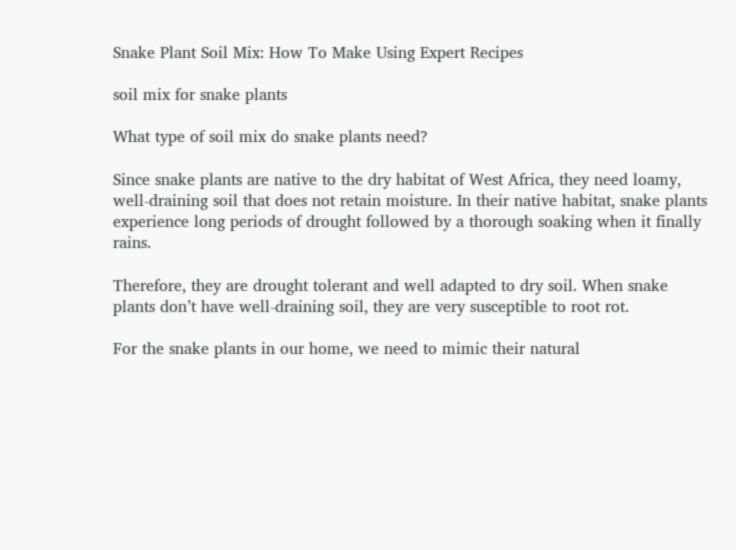Snake Plant Soil Mix: How To Make Using Expert Recipes

soil mix for snake plants

What type of soil mix do snake plants need?

Since snake plants are native to the dry habitat of West Africa, they need loamy, well-draining soil that does not retain moisture. In their native habitat, snake plants experience long periods of drought followed by a thorough soaking when it finally rains.

Therefore, they are drought tolerant and well adapted to dry soil. When snake plants don’t have well-draining soil, they are very susceptible to root rot.

For the snake plants in our home, we need to mimic their natural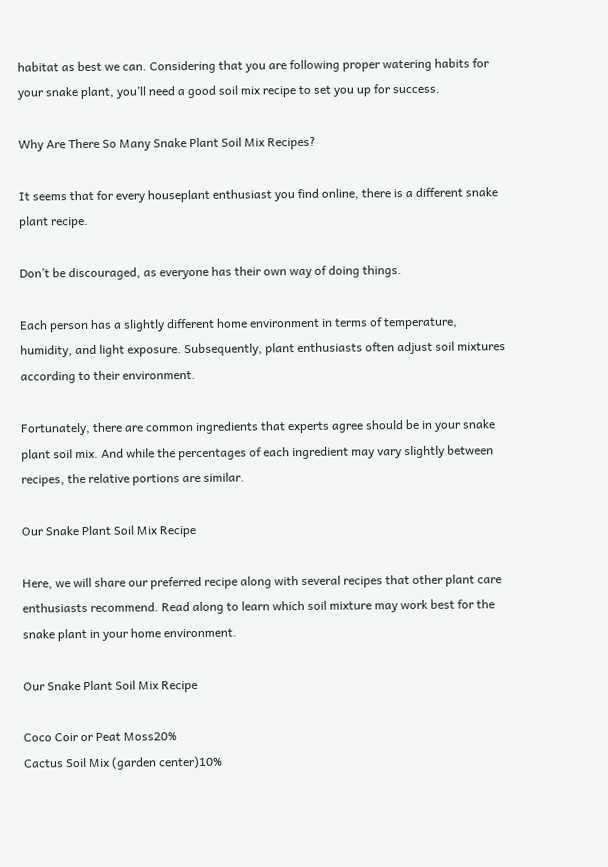habitat as best we can. Considering that you are following proper watering habits for your snake plant, you’ll need a good soil mix recipe to set you up for success.

Why Are There So Many Snake Plant Soil Mix Recipes?

It seems that for every houseplant enthusiast you find online, there is a different snake plant recipe.

Don’t be discouraged, as everyone has their own way of doing things.

Each person has a slightly different home environment in terms of temperature, humidity, and light exposure. Subsequently, plant enthusiasts often adjust soil mixtures according to their environment.

Fortunately, there are common ingredients that experts agree should be in your snake plant soil mix. And while the percentages of each ingredient may vary slightly between recipes, the relative portions are similar.

Our Snake Plant Soil Mix Recipe

Here, we will share our preferred recipe along with several recipes that other plant care enthusiasts recommend. Read along to learn which soil mixture may work best for the snake plant in your home environment.

Our Snake Plant Soil Mix Recipe

Coco Coir or Peat Moss20%
Cactus Soil Mix (garden center)10%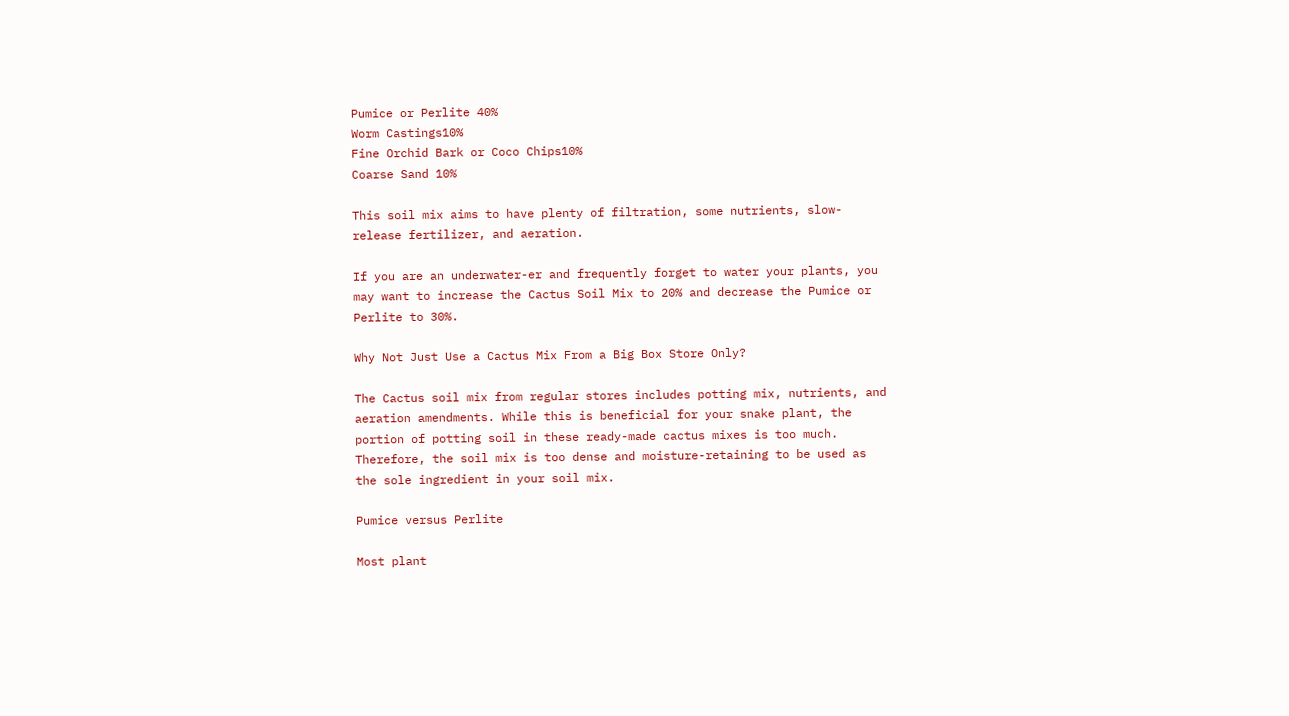Pumice or Perlite 40%
Worm Castings10%
Fine Orchid Bark or Coco Chips10%
Coarse Sand 10%

This soil mix aims to have plenty of filtration, some nutrients, slow-release fertilizer, and aeration.

If you are an underwater-er and frequently forget to water your plants, you may want to increase the Cactus Soil Mix to 20% and decrease the Pumice or Perlite to 30%.

Why Not Just Use a Cactus Mix From a Big Box Store Only?

The Cactus soil mix from regular stores includes potting mix, nutrients, and aeration amendments. While this is beneficial for your snake plant, the portion of potting soil in these ready-made cactus mixes is too much. Therefore, the soil mix is too dense and moisture-retaining to be used as the sole ingredient in your soil mix.

Pumice versus Perlite

Most plant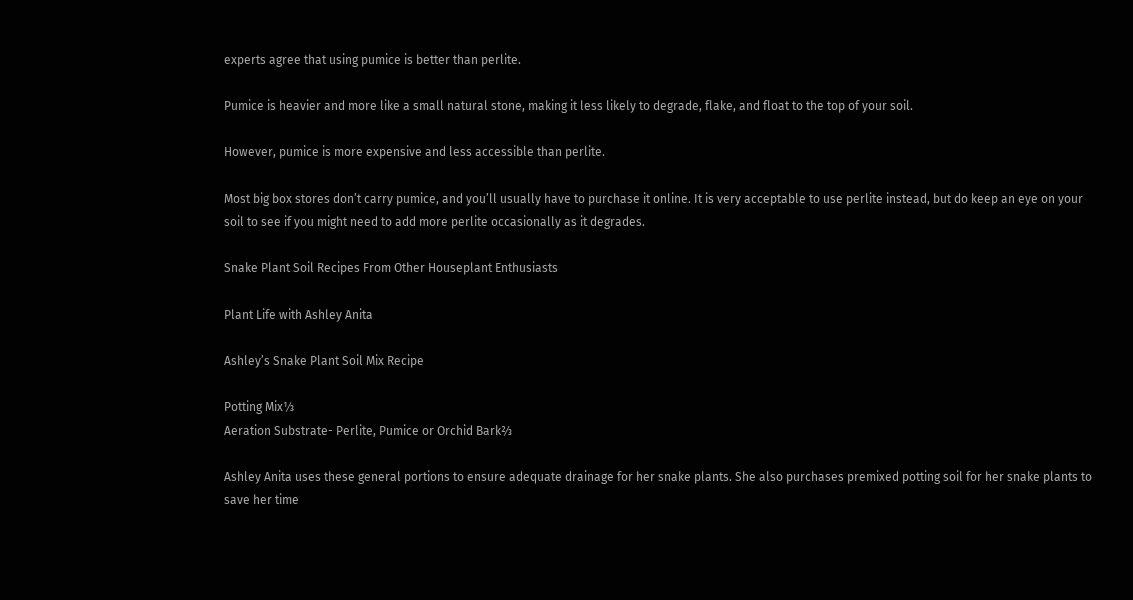experts agree that using pumice is better than perlite.

Pumice is heavier and more like a small natural stone, making it less likely to degrade, flake, and float to the top of your soil.

However, pumice is more expensive and less accessible than perlite.

Most big box stores don’t carry pumice, and you’ll usually have to purchase it online. It is very acceptable to use perlite instead, but do keep an eye on your soil to see if you might need to add more perlite occasionally as it degrades.

Snake Plant Soil Recipes From Other Houseplant Enthusiasts

Plant Life with Ashley Anita

Ashley’s Snake Plant Soil Mix Recipe

Potting Mix⅓
Aeration Substrate- Perlite, Pumice or Orchid Bark⅔

Ashley Anita uses these general portions to ensure adequate drainage for her snake plants. She also purchases premixed potting soil for her snake plants to save her time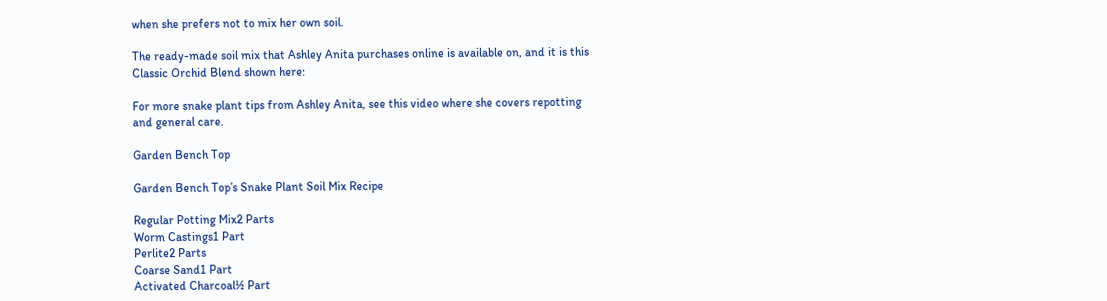when she prefers not to mix her own soil.

The ready-made soil mix that Ashley Anita purchases online is available on, and it is this Classic Orchid Blend shown here:

For more snake plant tips from Ashley Anita, see this video where she covers repotting and general care.

Garden Bench Top

Garden Bench Top’s Snake Plant Soil Mix Recipe

Regular Potting Mix2 Parts
Worm Castings1 Part
Perlite2 Parts
Coarse Sand1 Part
Activated Charcoal½ Part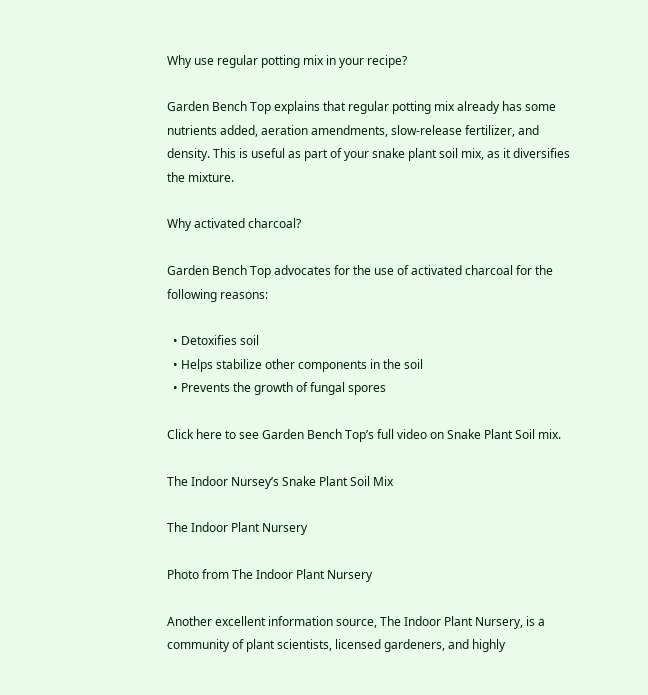Why use regular potting mix in your recipe?

Garden Bench Top explains that regular potting mix already has some nutrients added, aeration amendments, slow-release fertilizer, and density. This is useful as part of your snake plant soil mix, as it diversifies the mixture.

Why activated charcoal?

Garden Bench Top advocates for the use of activated charcoal for the following reasons:

  • Detoxifies soil
  • Helps stabilize other components in the soil
  • Prevents the growth of fungal spores

Click here to see Garden Bench Top’s full video on Snake Plant Soil mix.

The Indoor Nursey’s Snake Plant Soil Mix

The Indoor Plant Nursery

Photo from The Indoor Plant Nursery

Another excellent information source, The Indoor Plant Nursery, is a community of plant scientists, licensed gardeners, and highly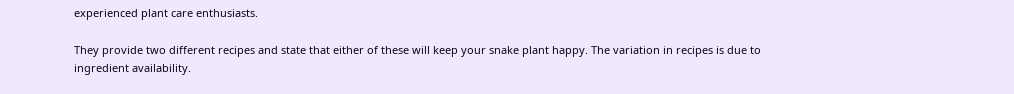experienced plant care enthusiasts.

They provide two different recipes and state that either of these will keep your snake plant happy. The variation in recipes is due to ingredient availability.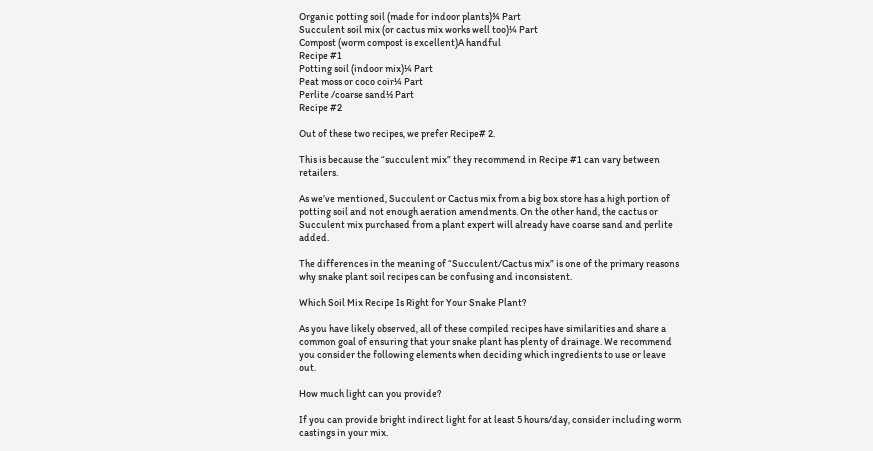Organic potting soil (made for indoor plants)¾ Part
Succulent soil mix (or cactus mix works well too)¼ Part
Compost (worm compost is excellent)A handful
Recipe #1
Potting soil (indoor mix)¼ Part
Peat moss or coco coir¼ Part
Perlite /coarse sand½ Part
Recipe #2

Out of these two recipes, we prefer Recipe# 2.

This is because the “succulent mix” they recommend in Recipe #1 can vary between retailers.

As we’ve mentioned, Succulent or Cactus mix from a big box store has a high portion of potting soil and not enough aeration amendments. On the other hand, the cactus or Succulent mix purchased from a plant expert will already have coarse sand and perlite added.

The differences in the meaning of “Succulent/Cactus mix” is one of the primary reasons why snake plant soil recipes can be confusing and inconsistent.

Which Soil Mix Recipe Is Right for Your Snake Plant?

As you have likely observed, all of these compiled recipes have similarities and share a common goal of ensuring that your snake plant has plenty of drainage. We recommend you consider the following elements when deciding which ingredients to use or leave out.

How much light can you provide?

If you can provide bright indirect light for at least 5 hours/day, consider including worm castings in your mix.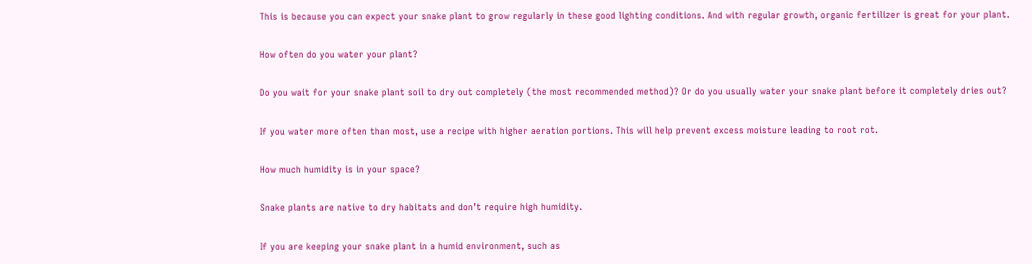This is because you can expect your snake plant to grow regularly in these good lighting conditions. And with regular growth, organic fertilizer is great for your plant.

How often do you water your plant?

Do you wait for your snake plant soil to dry out completely (the most recommended method)? Or do you usually water your snake plant before it completely dries out?

If you water more often than most, use a recipe with higher aeration portions. This will help prevent excess moisture leading to root rot.

How much humidity is in your space?

Snake plants are native to dry habitats and don’t require high humidity.

If you are keeping your snake plant in a humid environment, such as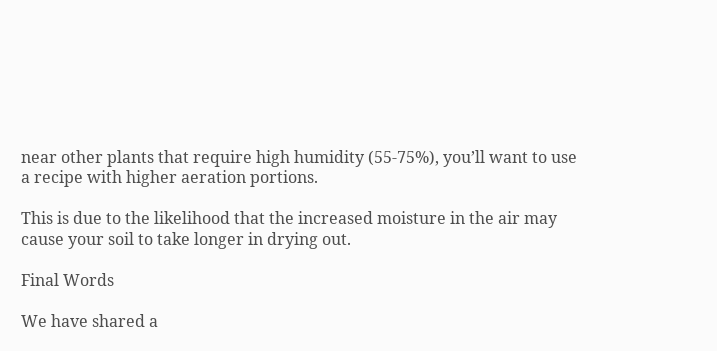near other plants that require high humidity (55-75%), you’ll want to use a recipe with higher aeration portions.

This is due to the likelihood that the increased moisture in the air may cause your soil to take longer in drying out.

Final Words

We have shared a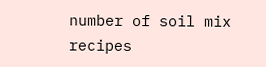number of soil mix recipes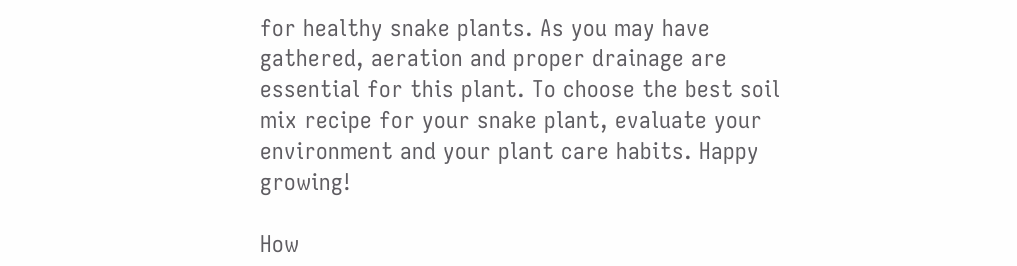for healthy snake plants. As you may have gathered, aeration and proper drainage are essential for this plant. To choose the best soil mix recipe for your snake plant, evaluate your environment and your plant care habits. Happy growing!

How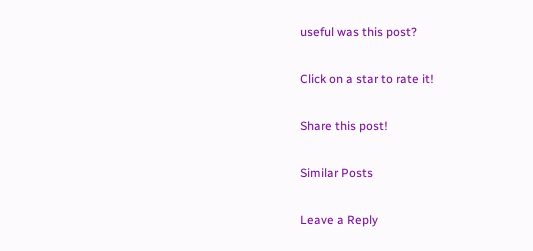useful was this post?

Click on a star to rate it!

Share this post!

Similar Posts

Leave a Reply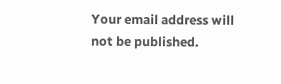Your email address will not be published.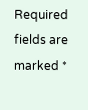Required fields are marked *